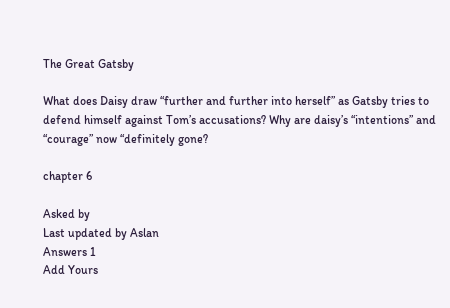The Great Gatsby

What does Daisy draw “further and further into herself” as Gatsby tries to defend himself against Tom’s accusations? Why are daisy’s “intentions” and “courage” now “definitely gone?

chapter 6

Asked by
Last updated by Aslan
Answers 1
Add Yours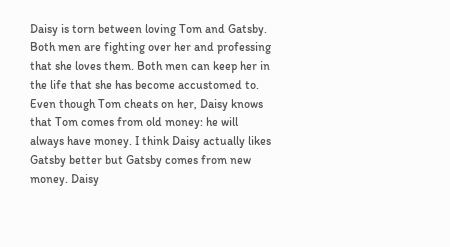Daisy is torn between loving Tom and Gatsby. Both men are fighting over her and professing that she loves them. Both men can keep her in the life that she has become accustomed to. Even though Tom cheats on her, Daisy knows that Tom comes from old money: he will always have money. I think Daisy actually likes Gatsby better but Gatsby comes from new money. Daisy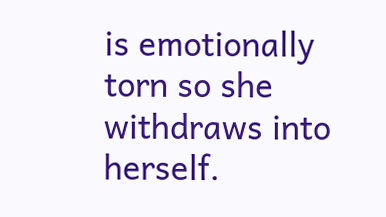is emotionally torn so she withdraws into herself.